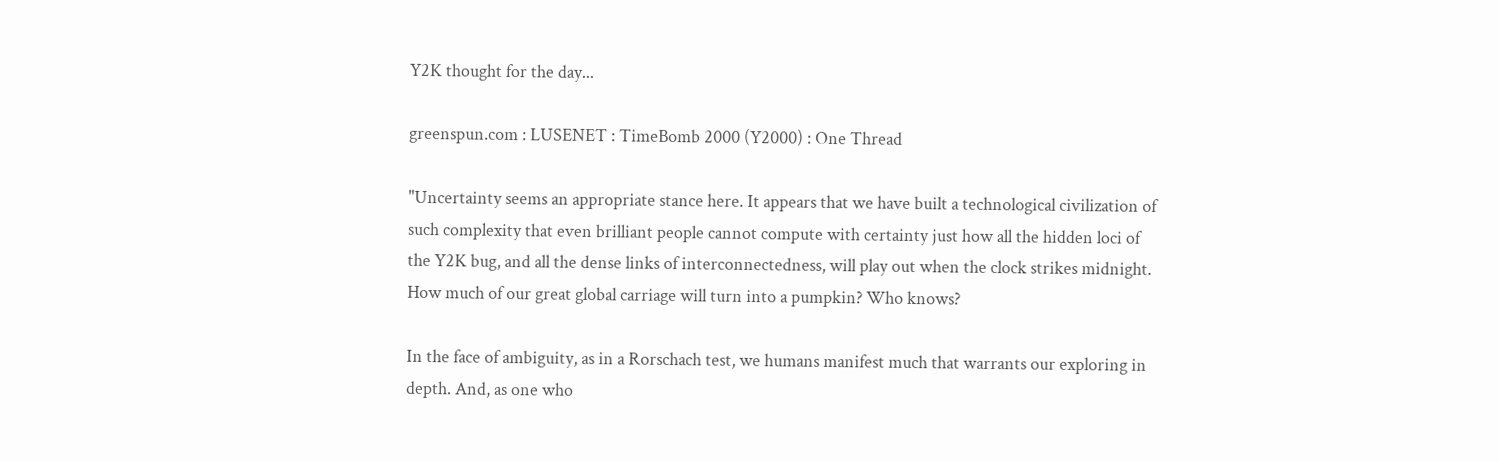Y2K thought for the day...

greenspun.com : LUSENET : TimeBomb 2000 (Y2000) : One Thread

"Uncertainty seems an appropriate stance here. It appears that we have built a technological civilization of such complexity that even brilliant people cannot compute with certainty just how all the hidden loci of the Y2K bug, and all the dense links of interconnectedness, will play out when the clock strikes midnight. How much of our great global carriage will turn into a pumpkin? Who knows?

In the face of ambiguity, as in a Rorschach test, we humans manifest much that warrants our exploring in depth. And, as one who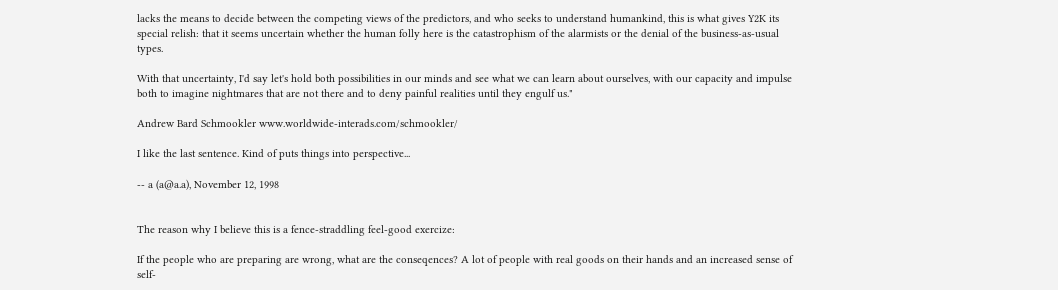lacks the means to decide between the competing views of the predictors, and who seeks to understand humankind, this is what gives Y2K its special relish: that it seems uncertain whether the human folly here is the catastrophism of the alarmists or the denial of the business-as-usual types.

With that uncertainty, I'd say let's hold both possibilities in our minds and see what we can learn about ourselves, with our capacity and impulse both to imagine nightmares that are not there and to deny painful realities until they engulf us."

Andrew Bard Schmookler www.worldwide-interads.com/schmookler/

I like the last sentence. Kind of puts things into perspective...

-- a (a@a.a), November 12, 1998


The reason why I believe this is a fence-straddling feel-good exercize:

If the people who are preparing are wrong, what are the conseqences? A lot of people with real goods on their hands and an increased sense of self-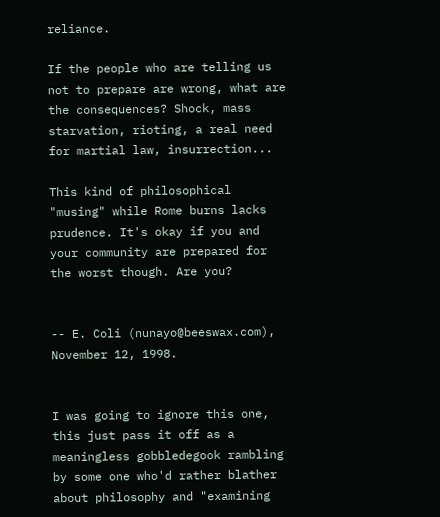reliance.

If the people who are telling us not to prepare are wrong, what are the consequences? Shock, mass starvation, rioting, a real need for martial law, insurrection...

This kind of philosophical "musing" while Rome burns lacks prudence. It's okay if you and your community are prepared for the worst though. Are you?


-- E. Coli (nunayo@beeswax.com), November 12, 1998.


I was going to ignore this one, this just pass it off as a meaningless gobbledegook rambling by some one who'd rather blather about philosophy and "examining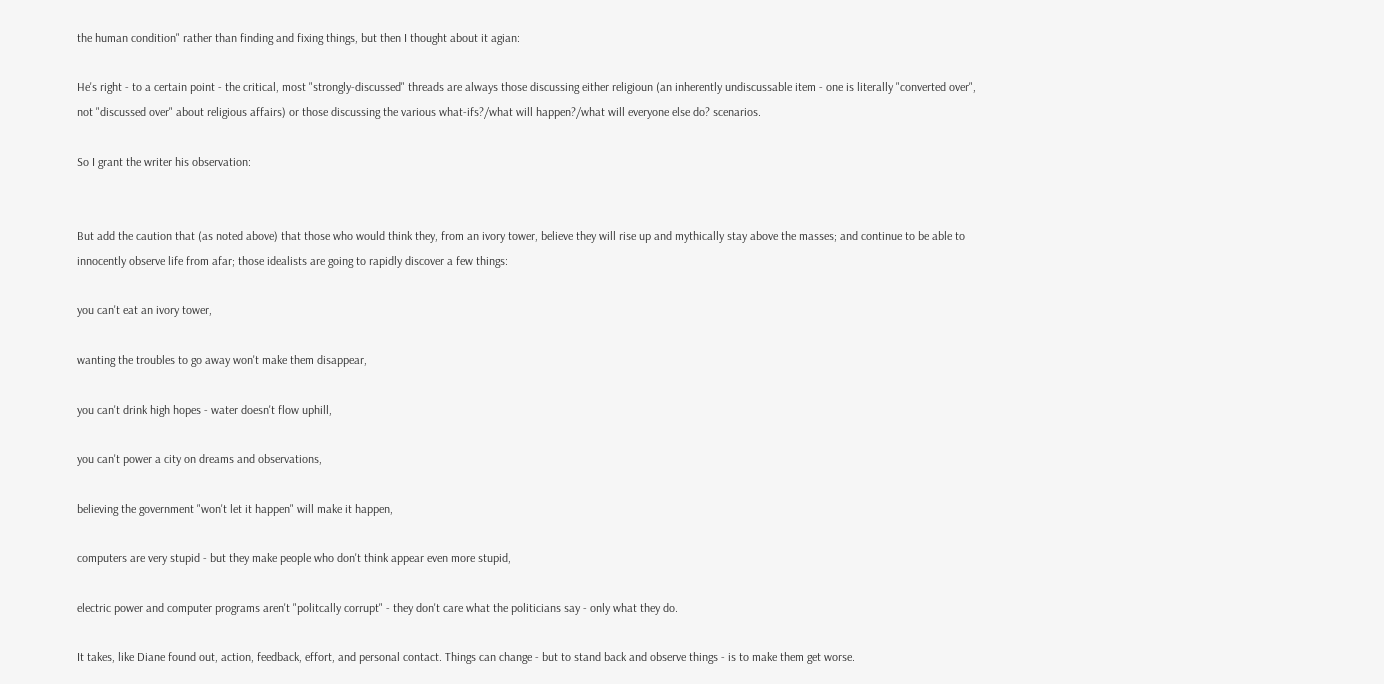the human condition" rather than finding and fixing things, but then I thought about it agian:

He's right - to a certain point - the critical, most "strongly-discussed" threads are always those discussing either religioun (an inherently undiscussable item - one is literally "converted over", not "discussed over" about religious affairs) or those discussing the various what-ifs?/what will happen?/what will everyone else do? scenarios.

So I grant the writer his observation:


But add the caution that (as noted above) that those who would think they, from an ivory tower, believe they will rise up and mythically stay above the masses; and continue to be able to innocently observe life from afar; those idealists are going to rapidly discover a few things:

you can't eat an ivory tower,

wanting the troubles to go away won't make them disappear,

you can't drink high hopes - water doesn't flow uphill,

you can't power a city on dreams and observations,

believing the government "won't let it happen" will make it happen,

computers are very stupid - but they make people who don't think appear even more stupid,

electric power and computer programs aren't "politcally corrupt" - they don't care what the politicians say - only what they do.

It takes, like Diane found out, action, feedback, effort, and personal contact. Things can change - but to stand back and observe things - is to make them get worse.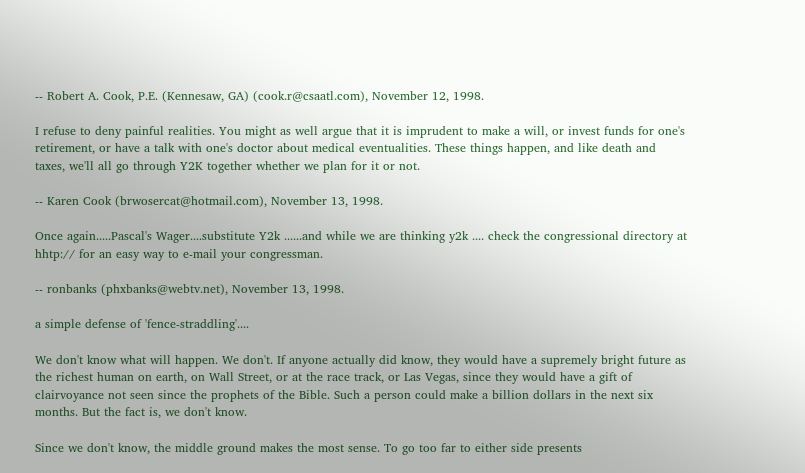-- Robert A. Cook, P.E. (Kennesaw, GA) (cook.r@csaatl.com), November 12, 1998.

I refuse to deny painful realities. You might as well argue that it is imprudent to make a will, or invest funds for one's retirement, or have a talk with one's doctor about medical eventualities. These things happen, and like death and taxes, we'll all go through Y2K together whether we plan for it or not.

-- Karen Cook (brwosercat@hotmail.com), November 13, 1998.

Once again.....Pascal's Wager....substitute Y2k ......and while we are thinking y2k .... check the congressional directory at hhtp:// for an easy way to e-mail your congressman.

-- ronbanks (phxbanks@webtv.net), November 13, 1998.

a simple defense of 'fence-straddling'....

We don't know what will happen. We don't. If anyone actually did know, they would have a supremely bright future as the richest human on earth, on Wall Street, or at the race track, or Las Vegas, since they would have a gift of clairvoyance not seen since the prophets of the Bible. Such a person could make a billion dollars in the next six months. But the fact is, we don't know.

Since we don't know, the middle ground makes the most sense. To go too far to either side presents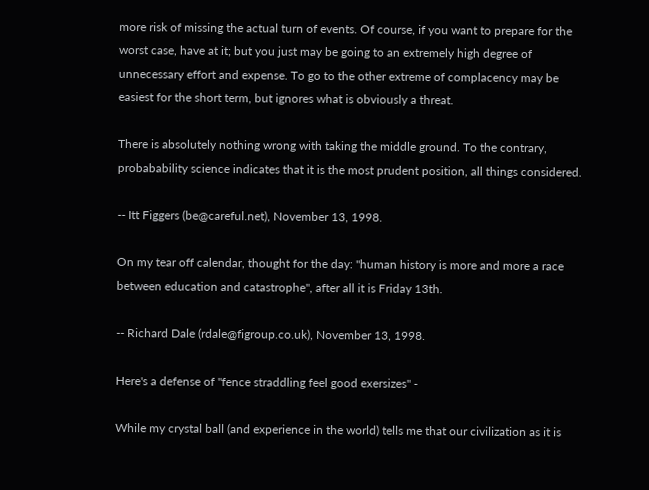more risk of missing the actual turn of events. Of course, if you want to prepare for the worst case, have at it; but you just may be going to an extremely high degree of unnecessary effort and expense. To go to the other extreme of complacency may be easiest for the short term, but ignores what is obviously a threat.

There is absolutely nothing wrong with taking the middle ground. To the contrary, probabability science indicates that it is the most prudent position, all things considered.

-- Itt Figgers (be@careful.net), November 13, 1998.

On my tear off calendar, thought for the day: "human history is more and more a race between education and catastrophe", after all it is Friday 13th.

-- Richard Dale (rdale@figroup.co.uk), November 13, 1998.

Here's a defense of "fence straddling feel good exersizes" -

While my crystal ball (and experience in the world) tells me that our civilization as it is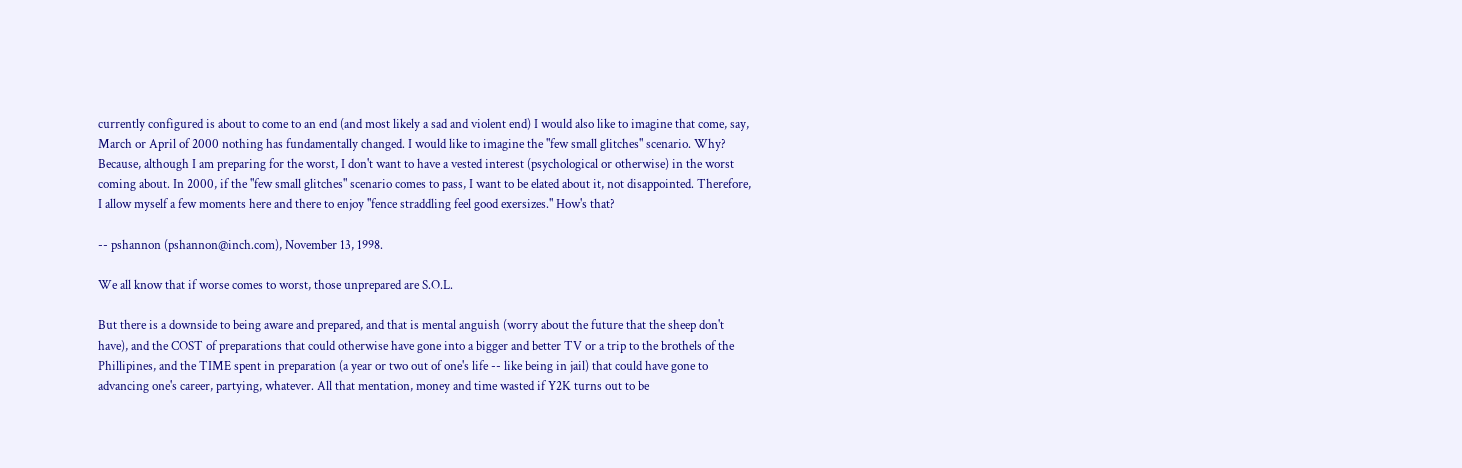currently configured is about to come to an end (and most likely a sad and violent end) I would also like to imagine that come, say, March or April of 2000 nothing has fundamentally changed. I would like to imagine the "few small glitches" scenario. Why? Because, although I am preparing for the worst, I don't want to have a vested interest (psychological or otherwise) in the worst coming about. In 2000, if the "few small glitches" scenario comes to pass, I want to be elated about it, not disappointed. Therefore, I allow myself a few moments here and there to enjoy "fence straddling feel good exersizes." How's that?

-- pshannon (pshannon@inch.com), November 13, 1998.

We all know that if worse comes to worst, those unprepared are S.O.L.

But there is a downside to being aware and prepared, and that is mental anguish (worry about the future that the sheep don't have), and the COST of preparations that could otherwise have gone into a bigger and better TV or a trip to the brothels of the Phillipines, and the TIME spent in preparation (a year or two out of one's life -- like being in jail) that could have gone to advancing one's career, partying, whatever. All that mentation, money and time wasted if Y2K turns out to be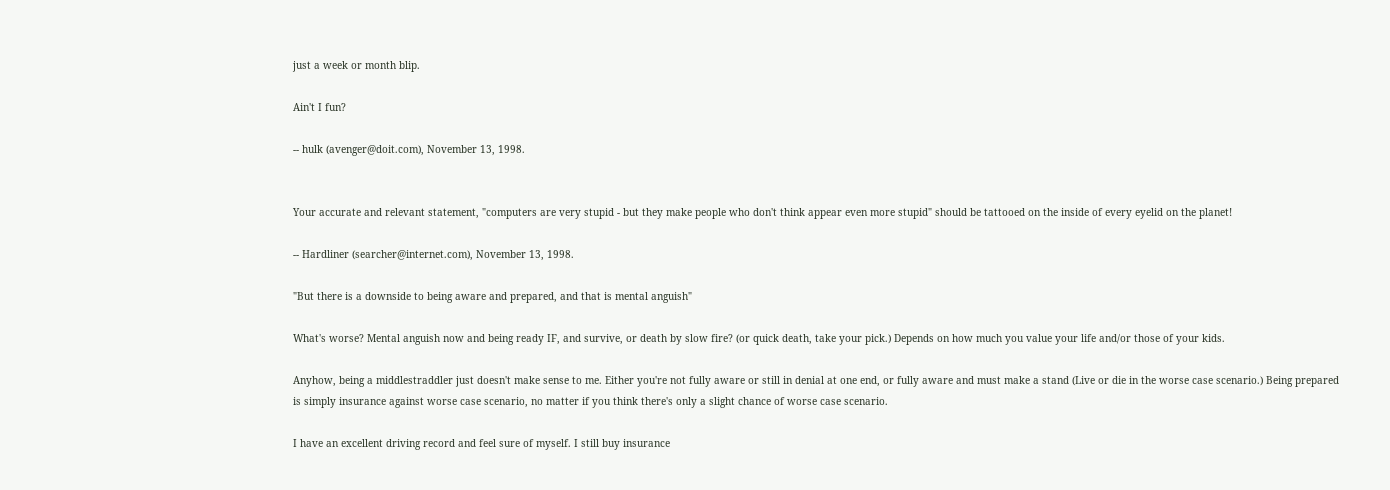just a week or month blip.

Ain't I fun?

-- hulk (avenger@doit.com), November 13, 1998.


Your accurate and relevant statement, "computers are very stupid - but they make people who don't think appear even more stupid" should be tattooed on the inside of every eyelid on the planet!

-- Hardliner (searcher@internet.com), November 13, 1998.

"But there is a downside to being aware and prepared, and that is mental anguish"

What's worse? Mental anguish now and being ready IF, and survive, or death by slow fire? (or quick death, take your pick.) Depends on how much you value your life and/or those of your kids.

Anyhow, being a middlestraddler just doesn't make sense to me. Either you're not fully aware or still in denial at one end, or fully aware and must make a stand (Live or die in the worse case scenario.) Being prepared is simply insurance against worse case scenario, no matter if you think there's only a slight chance of worse case scenario.

I have an excellent driving record and feel sure of myself. I still buy insurance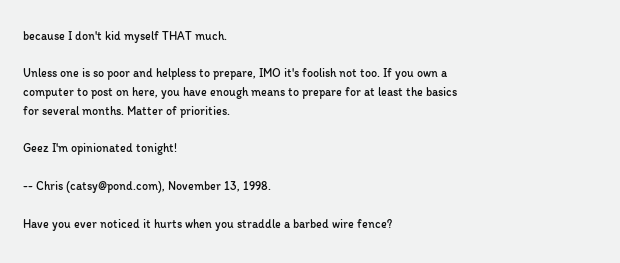because I don't kid myself THAT much.

Unless one is so poor and helpless to prepare, IMO it's foolish not too. If you own a computer to post on here, you have enough means to prepare for at least the basics for several months. Matter of priorities.

Geez I'm opinionated tonight!

-- Chris (catsy@pond.com), November 13, 1998.

Have you ever noticed it hurts when you straddle a barbed wire fence?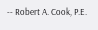-- Robert A. Cook, P.E.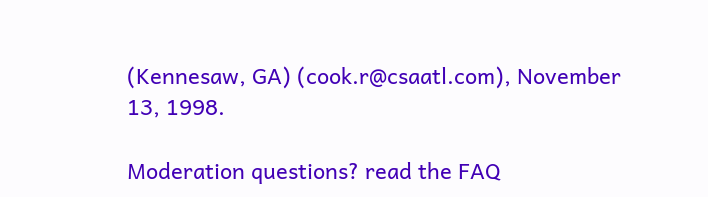(Kennesaw, GA) (cook.r@csaatl.com), November 13, 1998.

Moderation questions? read the FAQ